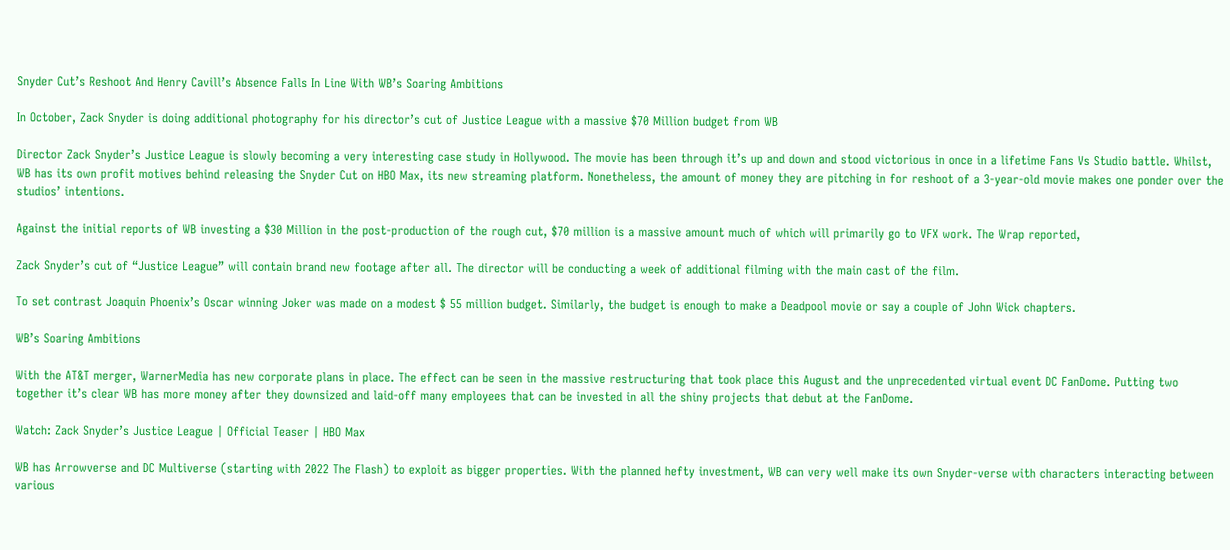Snyder Cut’s Reshoot And Henry Cavill’s Absence Falls In Line With WB’s Soaring Ambitions

In October, Zack Snyder is doing additional photography for his director’s cut of Justice League with a massive $70 Million budget from WB

Director Zack Snyder’s Justice League is slowly becoming a very interesting case study in Hollywood. The movie has been through it’s up and down and stood victorious in once in a lifetime Fans Vs Studio battle. Whilst, WB has its own profit motives behind releasing the Snyder Cut on HBO Max, its new streaming platform. Nonetheless, the amount of money they are pitching in for reshoot of a 3-year-old movie makes one ponder over the studios’ intentions.

Against the initial reports of WB investing a $30 Million in the post-production of the rough cut, $70 million is a massive amount much of which will primarily go to VFX work. The Wrap reported,

Zack Snyder’s cut of “Justice League” will contain brand new footage after all. The director will be conducting a week of additional filming with the main cast of the film.

To set contrast Joaquin Phoenix’s Oscar winning Joker was made on a modest $ 55 million budget. Similarly, the budget is enough to make a Deadpool movie or say a couple of John Wick chapters.

WB’s Soaring Ambitions

With the AT&T merger, WarnerMedia has new corporate plans in place. The effect can be seen in the massive restructuring that took place this August and the unprecedented virtual event DC FanDome. Putting two together it’s clear WB has more money after they downsized and laid-off many employees that can be invested in all the shiny projects that debut at the FanDome.

Watch: Zack Snyder’s Justice League | Official Teaser | HBO Max

WB has Arrowverse and DC Multiverse (starting with 2022 The Flash) to exploit as bigger properties. With the planned hefty investment, WB can very well make its own Snyder-verse with characters interacting between various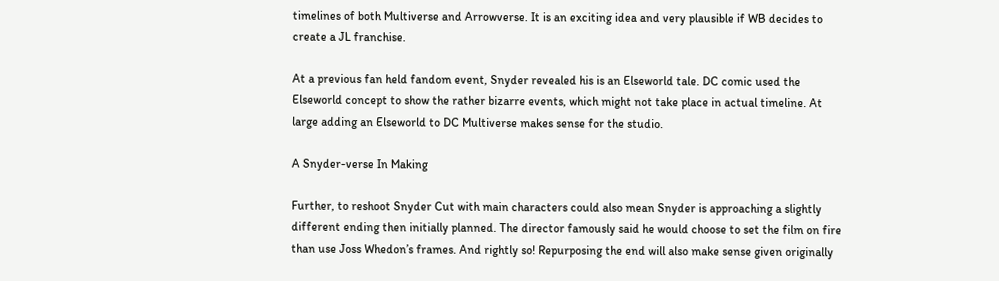timelines of both Multiverse and Arrowverse. It is an exciting idea and very plausible if WB decides to create a JL franchise.

At a previous fan held fandom event, Snyder revealed his is an Elseworld tale. DC comic used the Elseworld concept to show the rather bizarre events, which might not take place in actual timeline. At large adding an Elseworld to DC Multiverse makes sense for the studio.

A Snyder-verse In Making

Further, to reshoot Snyder Cut with main characters could also mean Snyder is approaching a slightly different ending then initially planned. The director famously said he would choose to set the film on fire than use Joss Whedon’s frames. And rightly so! Repurposing the end will also make sense given originally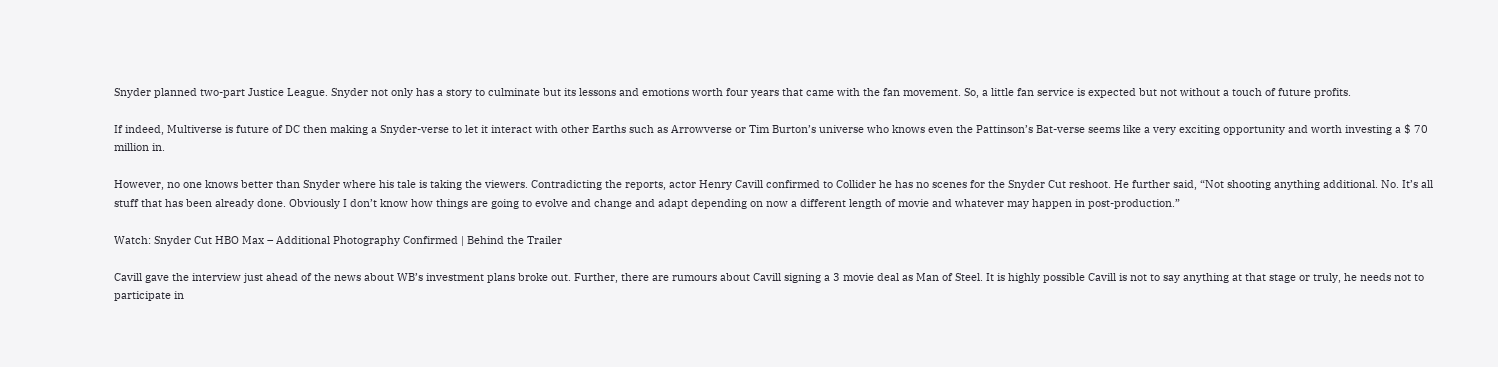Snyder planned two-part Justice League. Snyder not only has a story to culminate but its lessons and emotions worth four years that came with the fan movement. So, a little fan service is expected but not without a touch of future profits.

If indeed, Multiverse is future of DC then making a Snyder-verse to let it interact with other Earths such as Arrowverse or Tim Burton’s universe who knows even the Pattinson’s Bat-verse seems like a very exciting opportunity and worth investing a $ 70 million in.

However, no one knows better than Snyder where his tale is taking the viewers. Contradicting the reports, actor Henry Cavill confirmed to Collider he has no scenes for the Snyder Cut reshoot. He further said, “Not shooting anything additional. No. It’s all stuff that has been already done. Obviously I don’t know how things are going to evolve and change and adapt depending on now a different length of movie and whatever may happen in post-production.”

Watch: Snyder Cut HBO Max – Additional Photography Confirmed | Behind the Trailer

Cavill gave the interview just ahead of the news about WB’s investment plans broke out. Further, there are rumours about Cavill signing a 3 movie deal as Man of Steel. It is highly possible Cavill is not to say anything at that stage or truly, he needs not to participate in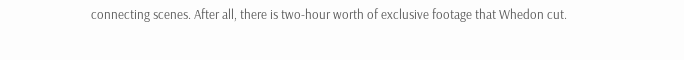connecting scenes. After all, there is two-hour worth of exclusive footage that Whedon cut.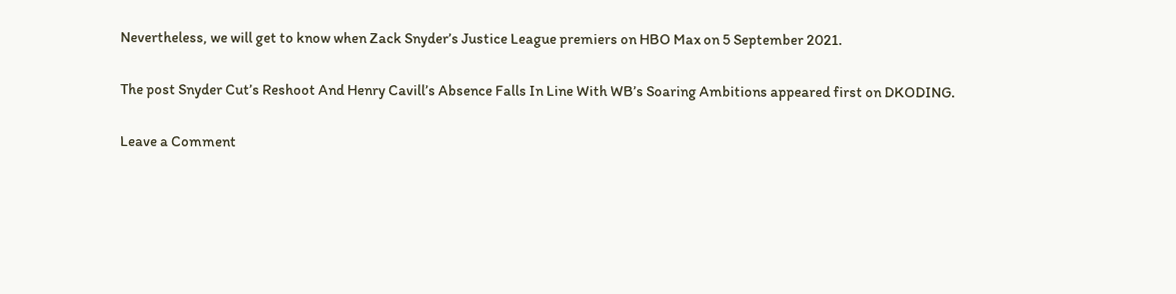Nevertheless, we will get to know when Zack Snyder’s Justice League premiers on HBO Max on 5 September 2021.

The post Snyder Cut’s Reshoot And Henry Cavill’s Absence Falls In Line With WB’s Soaring Ambitions appeared first on DKODING.

Leave a Comment